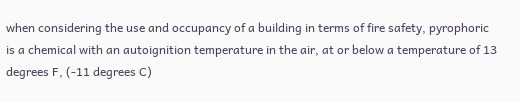when considering the use and occupancy of a building in terms of fire safety, pyrophoric is a chemical with an autoignition temperature in the air, at or below a temperature of 13 degrees F, (-11 degrees C)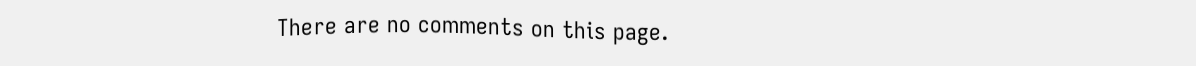There are no comments on this page.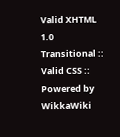Valid XHTML 1.0 Transitional :: Valid CSS :: Powered by WikkaWiki